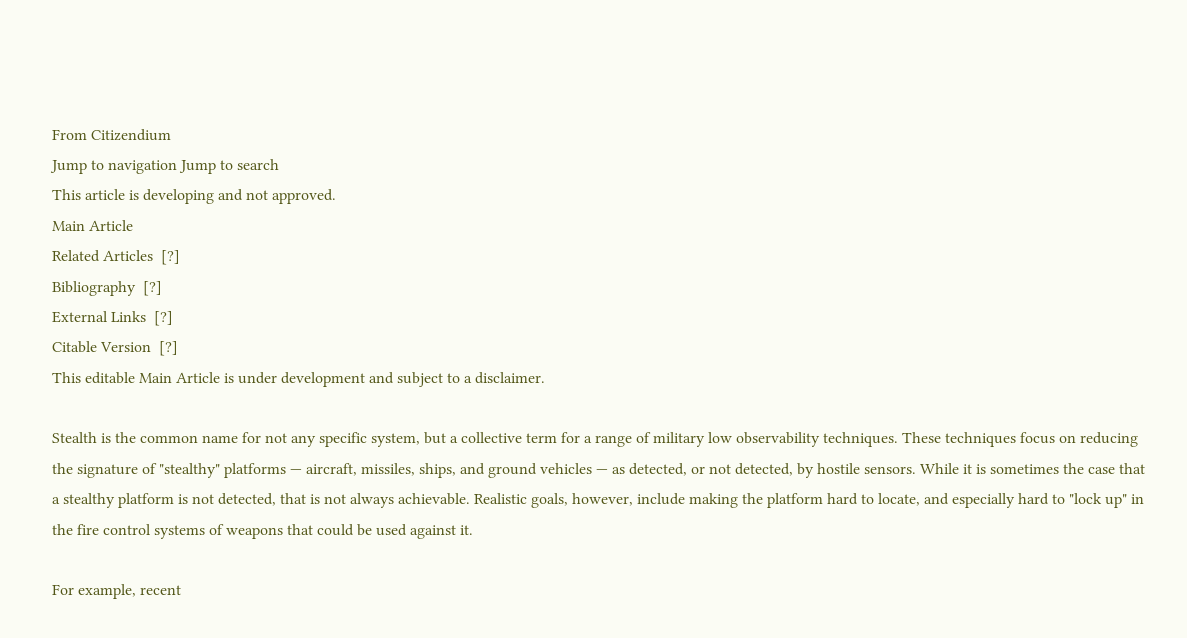From Citizendium
Jump to navigation Jump to search
This article is developing and not approved.
Main Article
Related Articles  [?]
Bibliography  [?]
External Links  [?]
Citable Version  [?]
This editable Main Article is under development and subject to a disclaimer.

Stealth is the common name for not any specific system, but a collective term for a range of military low observability techniques. These techniques focus on reducing the signature of "stealthy" platforms — aircraft, missiles, ships, and ground vehicles — as detected, or not detected, by hostile sensors. While it is sometimes the case that a stealthy platform is not detected, that is not always achievable. Realistic goals, however, include making the platform hard to locate, and especially hard to "lock up" in the fire control systems of weapons that could be used against it.

For example, recent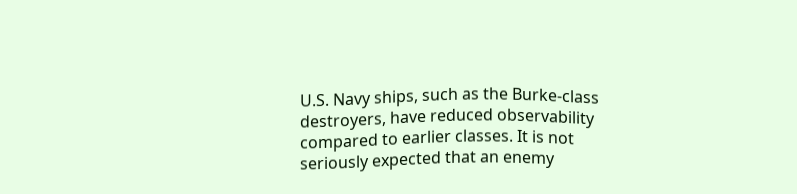U.S. Navy ships, such as the Burke-class destroyers, have reduced observability compared to earlier classes. It is not seriously expected that an enemy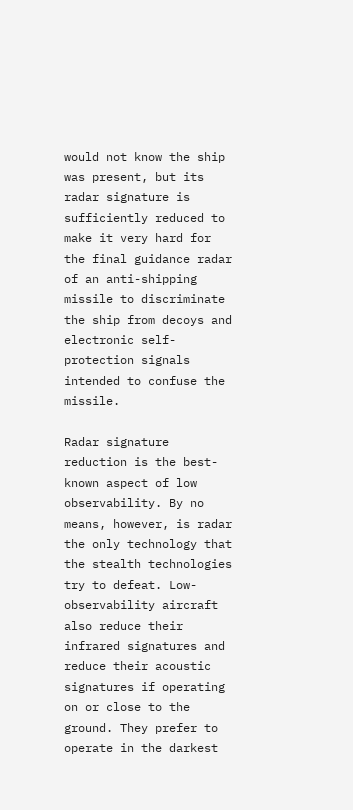would not know the ship was present, but its radar signature is sufficiently reduced to make it very hard for the final guidance radar of an anti-shipping missile to discriminate the ship from decoys and electronic self-protection signals intended to confuse the missile.

Radar signature reduction is the best-known aspect of low observability. By no means, however, is radar the only technology that the stealth technologies try to defeat. Low-observability aircraft also reduce their infrared signatures and reduce their acoustic signatures if operating on or close to the ground. They prefer to operate in the darkest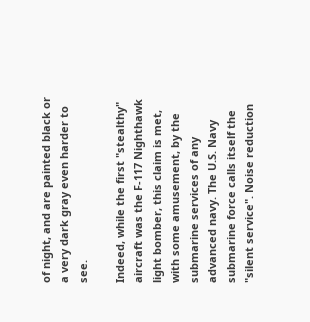of night, and are painted black or a very dark gray even harder to see.

Indeed, while the first "stealthy" aircraft was the F-117 Nighthawk light bomber, this claim is met, with some amusement, by the submarine services of any advanced navy. The U.S. Navy submarine force calls itself the "silent service". Noise reduction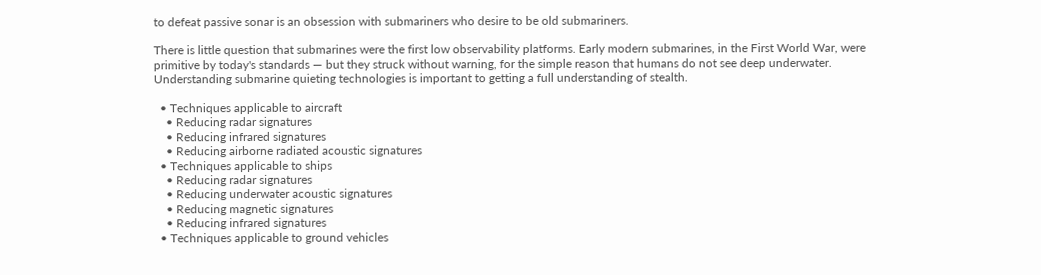to defeat passive sonar is an obsession with submariners who desire to be old submariners.

There is little question that submarines were the first low observability platforms. Early modern submarines, in the First World War, were primitive by today's standards — but they struck without warning, for the simple reason that humans do not see deep underwater. Understanding submarine quieting technologies is important to getting a full understanding of stealth.

  • Techniques applicable to aircraft
    • Reducing radar signatures
    • Reducing infrared signatures
    • Reducing airborne radiated acoustic signatures
  • Techniques applicable to ships
    • Reducing radar signatures
    • Reducing underwater acoustic signatures
    • Reducing magnetic signatures
    • Reducing infrared signatures
  • Techniques applicable to ground vehicles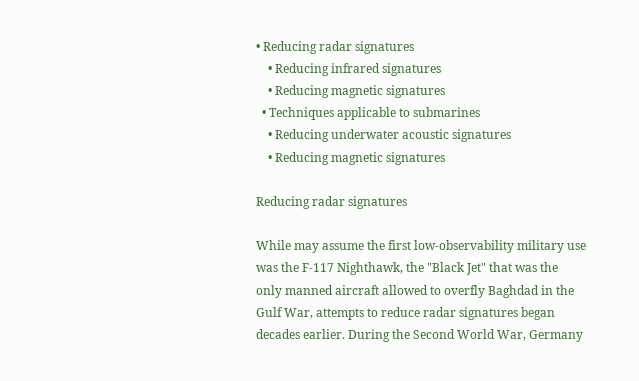• Reducing radar signatures
    • Reducing infrared signatures
    • Reducing magnetic signatures
  • Techniques applicable to submarines
    • Reducing underwater acoustic signatures
    • Reducing magnetic signatures

Reducing radar signatures

While may assume the first low-observability military use was the F-117 Nighthawk, the "Black Jet" that was the only manned aircraft allowed to overfly Baghdad in the Gulf War, attempts to reduce radar signatures began decades earlier. During the Second World War, Germany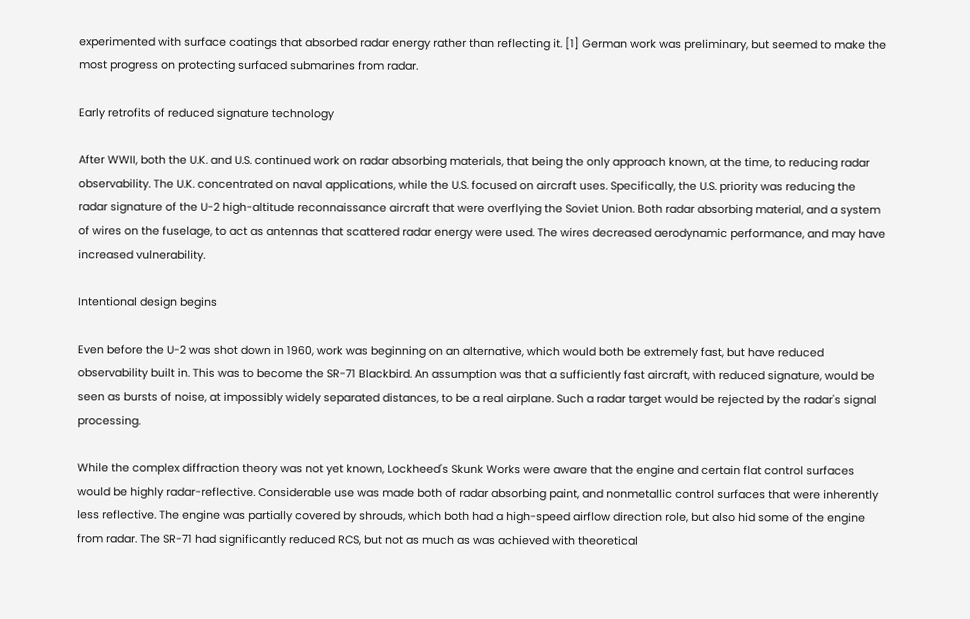experimented with surface coatings that absorbed radar energy rather than reflecting it. [1] German work was preliminary, but seemed to make the most progress on protecting surfaced submarines from radar.

Early retrofits of reduced signature technology

After WWII, both the U.K. and U.S. continued work on radar absorbing materials, that being the only approach known, at the time, to reducing radar observability. The U.K. concentrated on naval applications, while the U.S. focused on aircraft uses. Specifically, the U.S. priority was reducing the radar signature of the U-2 high-altitude reconnaissance aircraft that were overflying the Soviet Union. Both radar absorbing material, and a system of wires on the fuselage, to act as antennas that scattered radar energy were used. The wires decreased aerodynamic performance, and may have increased vulnerability.

Intentional design begins

Even before the U-2 was shot down in 1960, work was beginning on an alternative, which would both be extremely fast, but have reduced observability built in. This was to become the SR-71 Blackbird. An assumption was that a sufficiently fast aircraft, with reduced signature, would be seen as bursts of noise, at impossibly widely separated distances, to be a real airplane. Such a radar target would be rejected by the radar's signal processing.

While the complex diffraction theory was not yet known, Lockheed's Skunk Works were aware that the engine and certain flat control surfaces would be highly radar-reflective. Considerable use was made both of radar absorbing paint, and nonmetallic control surfaces that were inherently less reflective. The engine was partially covered by shrouds, which both had a high-speed airflow direction role, but also hid some of the engine from radar. The SR-71 had significantly reduced RCS, but not as much as was achieved with theoretical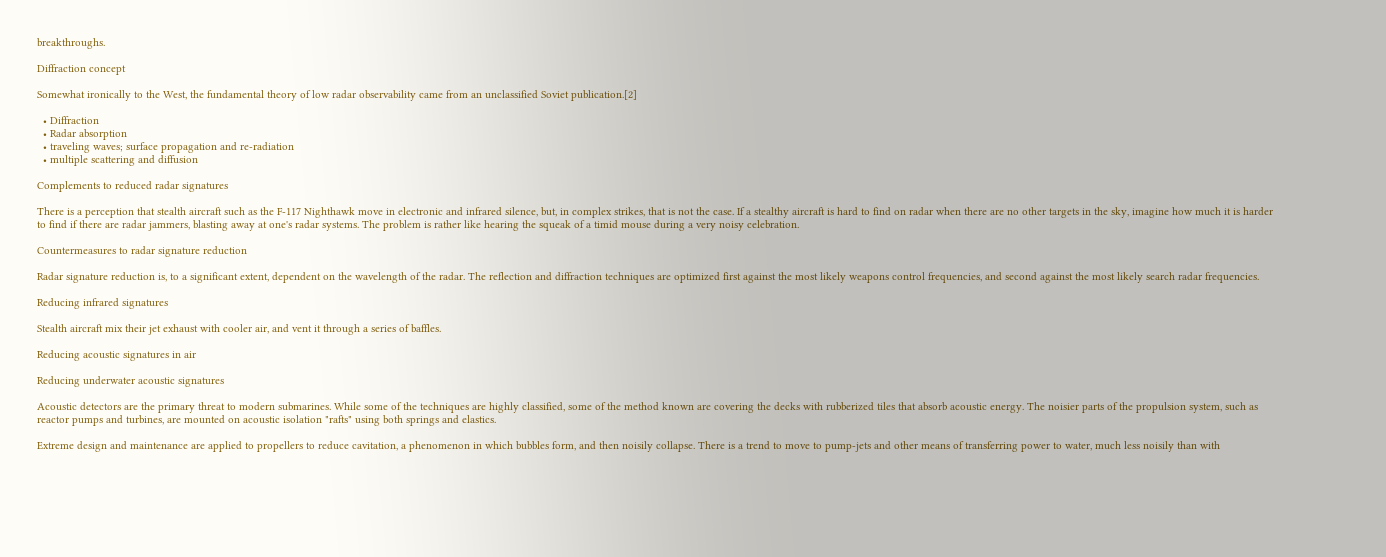breakthroughs.

Diffraction concept

Somewhat ironically to the West, the fundamental theory of low radar observability came from an unclassified Soviet publication.[2]

  • Diffraction
  • Radar absorption
  • traveling waves; surface propagation and re-radiation
  • multiple scattering and diffusion

Complements to reduced radar signatures

There is a perception that stealth aircraft such as the F-117 Nighthawk move in electronic and infrared silence, but, in complex strikes, that is not the case. If a stealthy aircraft is hard to find on radar when there are no other targets in the sky, imagine how much it is harder to find if there are radar jammers, blasting away at one's radar systems. The problem is rather like hearing the squeak of a timid mouse during a very noisy celebration.

Countermeasures to radar signature reduction

Radar signature reduction is, to a significant extent, dependent on the wavelength of the radar. The reflection and diffraction techniques are optimized first against the most likely weapons control frequencies, and second against the most likely search radar frequencies.

Reducing infrared signatures

Stealth aircraft mix their jet exhaust with cooler air, and vent it through a series of baffles.

Reducing acoustic signatures in air

Reducing underwater acoustic signatures

Acoustic detectors are the primary threat to modern submarines. While some of the techniques are highly classified, some of the method known are covering the decks with rubberized tiles that absorb acoustic energy. The noisier parts of the propulsion system, such as reactor pumps and turbines, are mounted on acoustic isolation "rafts" using both springs and elastics.

Extreme design and maintenance are applied to propellers to reduce cavitation, a phenomenon in which bubbles form, and then noisily collapse. There is a trend to move to pump-jets and other means of transferring power to water, much less noisily than with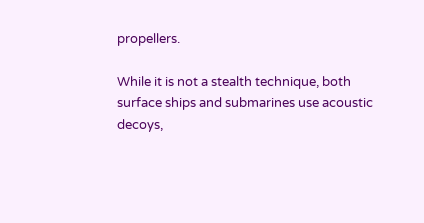propellers.

While it is not a stealth technique, both surface ships and submarines use acoustic decoys,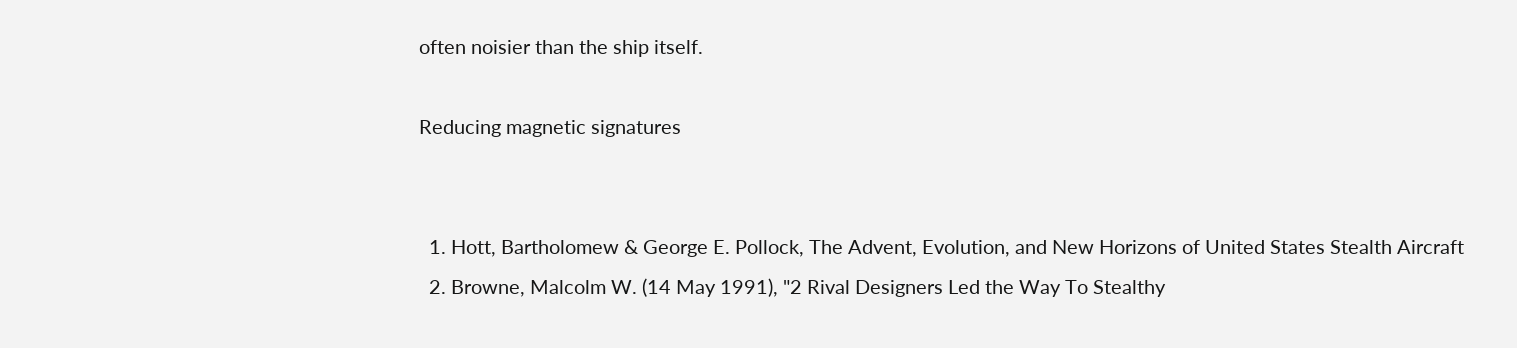often noisier than the ship itself.

Reducing magnetic signatures


  1. Hott, Bartholomew & George E. Pollock, The Advent, Evolution, and New Horizons of United States Stealth Aircraft
  2. Browne, Malcolm W. (14 May 1991), "2 Rival Designers Led the Way To Stealthy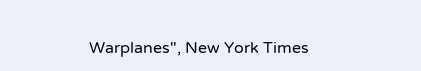Warplanes", New York Times